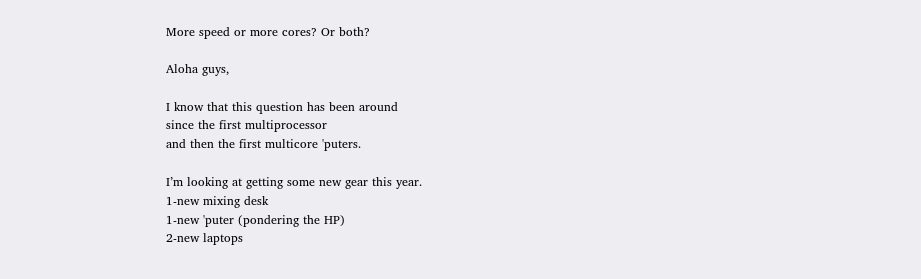More speed or more cores? Or both?

Aloha guys,

I know that this question has been around
since the first multiprocessor
and then the first multicore 'puters.

I’m looking at getting some new gear this year.
1-new mixing desk
1-new 'puter (pondering the HP)
2-new laptops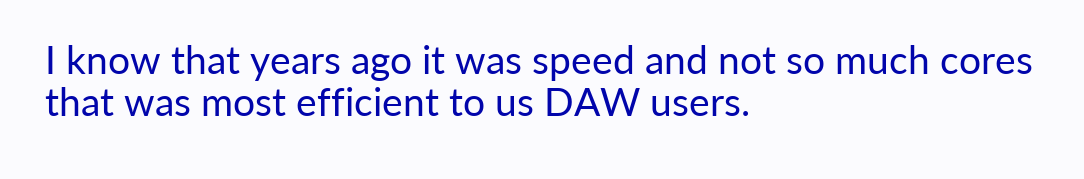I know that years ago it was speed and not so much cores
that was most efficient to us DAW users.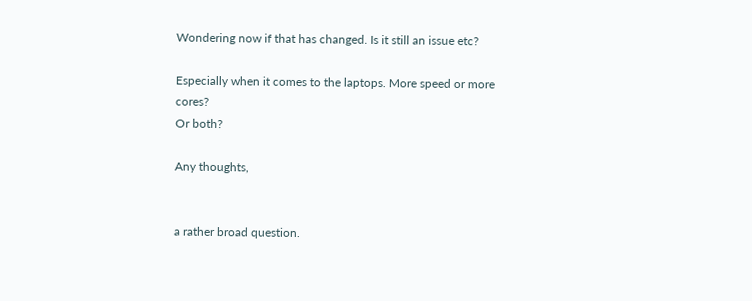Wondering now if that has changed. Is it still an issue etc?

Especially when it comes to the laptops. More speed or more cores?
Or both?

Any thoughts,


a rather broad question.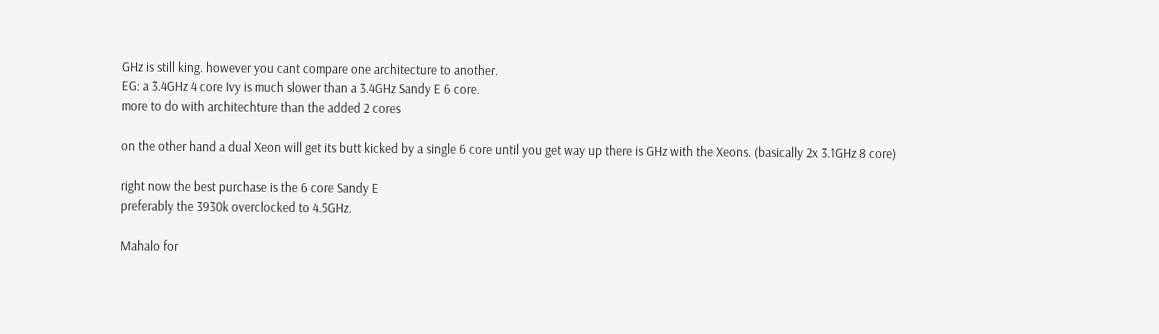GHz is still king. however you cant compare one architecture to another.
EG: a 3.4GHz 4 core Ivy is much slower than a 3.4GHz Sandy E 6 core.
more to do with architechture than the added 2 cores

on the other hand a dual Xeon will get its butt kicked by a single 6 core until you get way up there is GHz with the Xeons. (basically 2x 3.1GHz 8 core)

right now the best purchase is the 6 core Sandy E
preferably the 3930k overclocked to 4.5GHz.

Mahalo for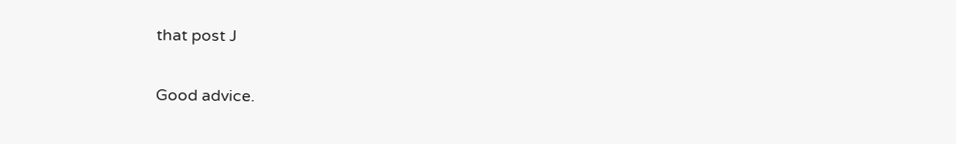that post J

Good advice.